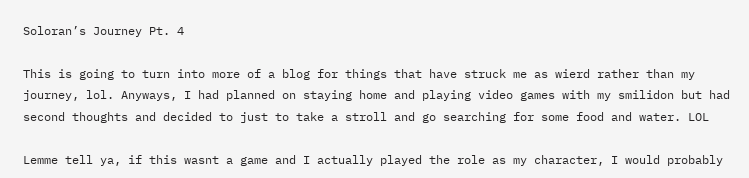Soloran’s Journey Pt. 4

This is going to turn into more of a blog for things that have struck me as wierd rather than my journey, lol. Anyways, I had planned on staying home and playing video games with my smilidon but had second thoughts and decided to just to take a stroll and go searching for some food and water. LOL

Lemme tell ya, if this wasnt a game and I actually played the role as my character, I would probably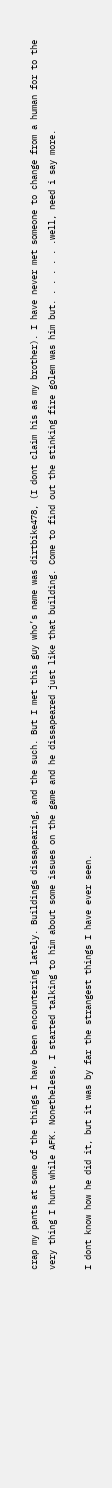crap my pants at some of the things I have been encountering lately. Buildings dissapearing, and the such. But I met this guy who’s name was dirtbike478, (I dont claim his as my brother). I have never met someone to change from a human for to the very thing I hunt while AFK. Nonetheless, I started talking to him about some issues on the game and he dissapeared just like that building. Come to find out the stinking fire golem was him but. . . . . . .well, need i say more.

I dont know how he did it, but it was by far the strangest things I have ever seen.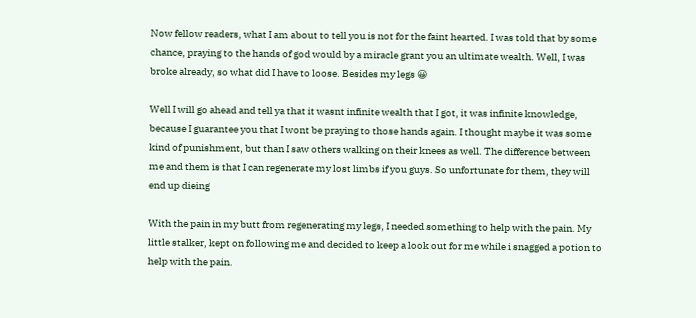Now fellow readers, what I am about to tell you is not for the faint hearted. I was told that by some chance, praying to the hands of god would by a miracle grant you an ultimate wealth. Well, I was broke already, so what did I have to loose. Besides my legs 😀

Well I will go ahead and tell ya that it wasnt infinite wealth that I got, it was infinite knowledge, because I guarantee you that I wont be praying to those hands again. I thought maybe it was some kind of punishment, but than I saw others walking on their knees as well. The difference between me and them is that I can regenerate my lost limbs if you guys. So unfortunate for them, they will end up dieing

With the pain in my butt from regenerating my legs, I needed something to help with the pain. My little stalker, kept on following me and decided to keep a look out for me while i snagged a potion to help with the pain.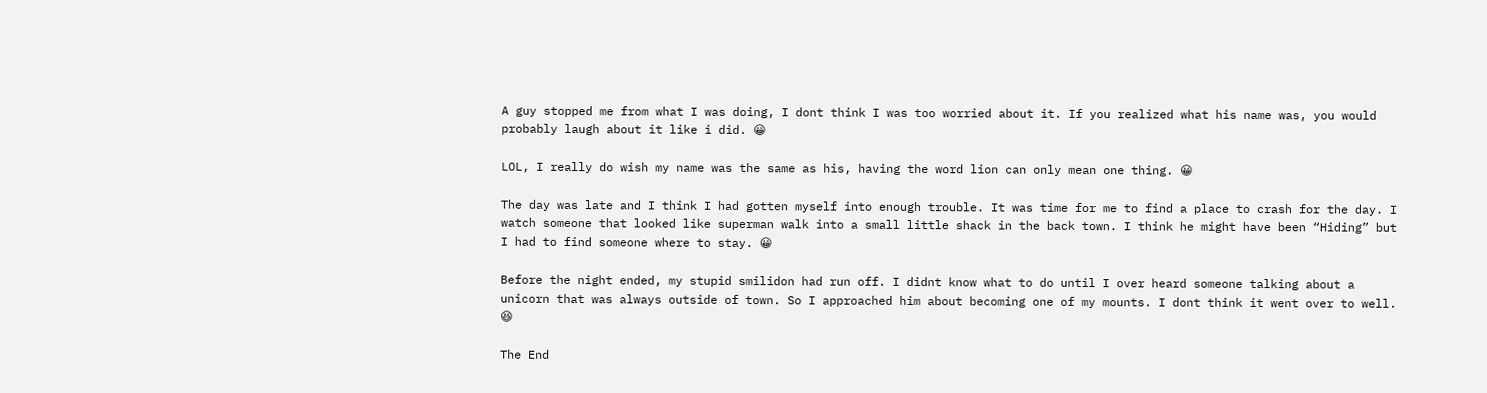A guy stopped me from what I was doing, I dont think I was too worried about it. If you realized what his name was, you would probably laugh about it like i did. 😀

LOL, I really do wish my name was the same as his, having the word lion can only mean one thing. 😀

The day was late and I think I had gotten myself into enough trouble. It was time for me to find a place to crash for the day. I watch someone that looked like superman walk into a small little shack in the back town. I think he might have been “Hiding” but I had to find someone where to stay. 😀

Before the night ended, my stupid smilidon had run off. I didnt know what to do until I over heard someone talking about a unicorn that was always outside of town. So I approached him about becoming one of my mounts. I dont think it went over to well. 😆

The End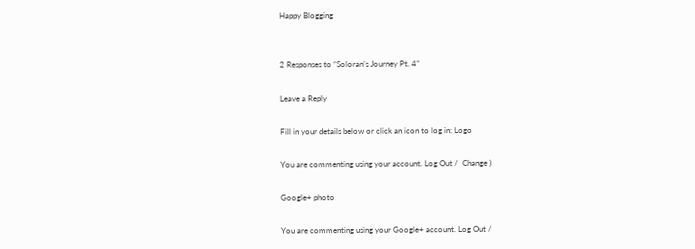Happy Blogging


2 Responses to “Soloran’s Journey Pt. 4”

Leave a Reply

Fill in your details below or click an icon to log in: Logo

You are commenting using your account. Log Out /  Change )

Google+ photo

You are commenting using your Google+ account. Log Out /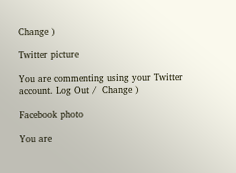Change )

Twitter picture

You are commenting using your Twitter account. Log Out /  Change )

Facebook photo

You are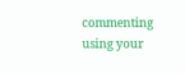commenting using your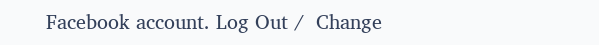Facebook account. Log Out /  Change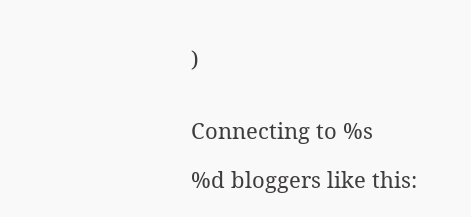)


Connecting to %s

%d bloggers like this: